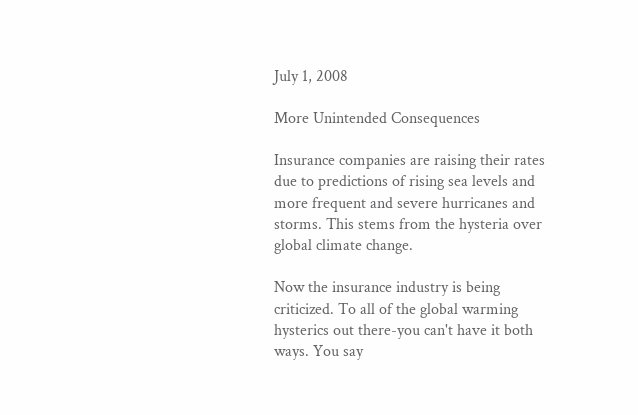July 1, 2008

More Unintended Consequences

Insurance companies are raising their rates due to predictions of rising sea levels and more frequent and severe hurricanes and storms. This stems from the hysteria over global climate change.

Now the insurance industry is being criticized. To all of the global warming hysterics out there-you can't have it both ways. You say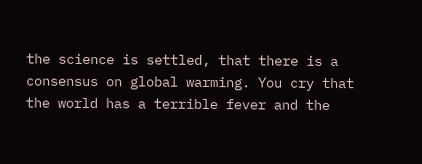the science is settled, that there is a consensus on global warming. You cry that the world has a terrible fever and the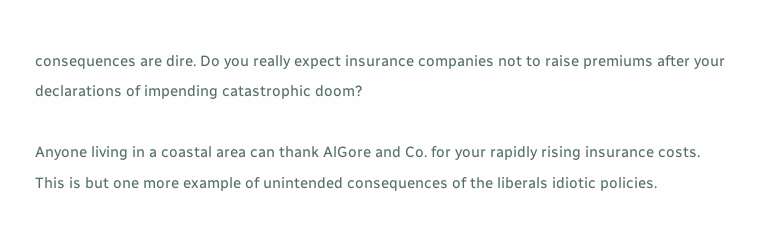consequences are dire. Do you really expect insurance companies not to raise premiums after your declarations of impending catastrophic doom?

Anyone living in a coastal area can thank AlGore and Co. for your rapidly rising insurance costs. This is but one more example of unintended consequences of the liberals idiotic policies.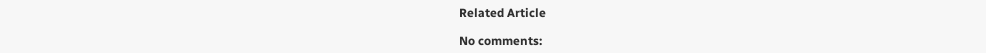Related Article

No comments: